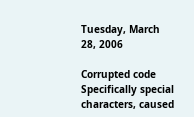Tuesday, March 28, 2006

Corrupted code
Specifically special characters, caused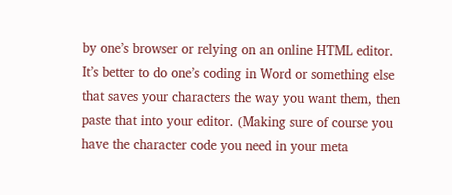by one’s browser or relying on an online HTML editor. It’s better to do one’s coding in Word or something else that saves your characters the way you want them, then paste that into your editor. (Making sure of course you have the character code you need in your meta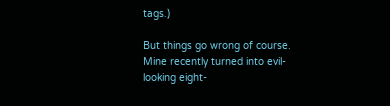tags.)

But things go wrong of course. Mine recently turned into evil-looking eight-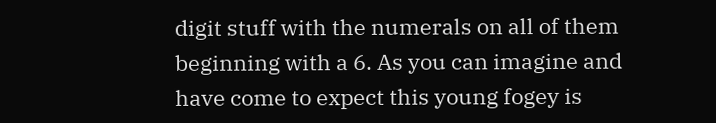digit stuff with the numerals on all of them beginning with a 6. As you can imagine and have come to expect this young fogey is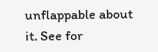unflappable about it. See for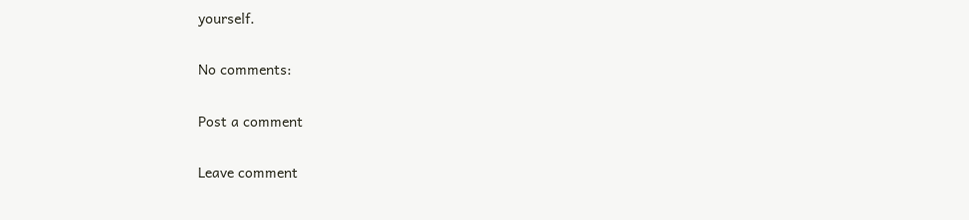yourself.

No comments:

Post a comment

Leave comment